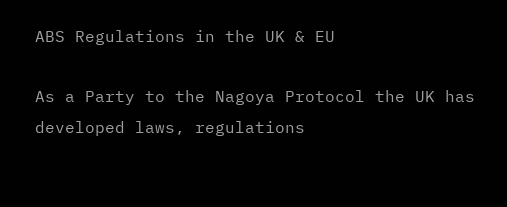ABS Regulations in the UK & EU

As a Party to the Nagoya Protocol the UK has developed laws, regulations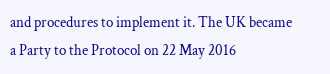and procedures to implement it. The UK became a Party to the Protocol on 22 May 2016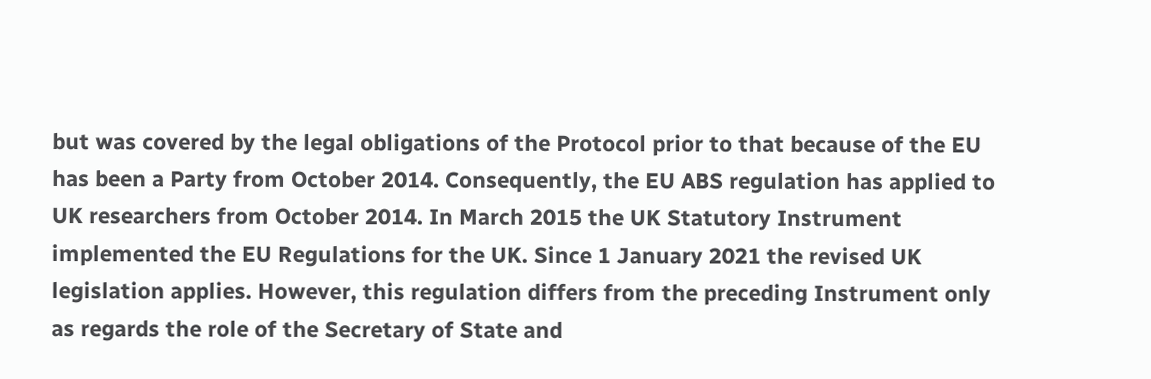but was covered by the legal obligations of the Protocol prior to that because of the EU has been a Party from October 2014. Consequently, the EU ABS regulation has applied to UK researchers from October 2014. In March 2015 the UK Statutory Instrument implemented the EU Regulations for the UK. Since 1 January 2021 the revised UK legislation applies. However, this regulation differs from the preceding Instrument only as regards the role of the Secretary of State and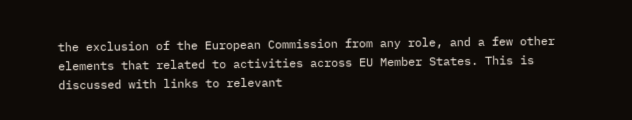the exclusion of the European Commission from any role, and a few other elements that related to activities across EU Member States. This is discussed with links to relevant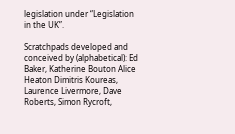legislation under “Legislation in the UK”.

Scratchpads developed and conceived by (alphabetical): Ed Baker, Katherine Bouton Alice Heaton Dimitris Koureas, Laurence Livermore, Dave Roberts, Simon Rycroft,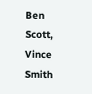Ben Scott, Vince Smith